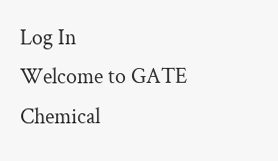Log In
Welcome to GATE Chemical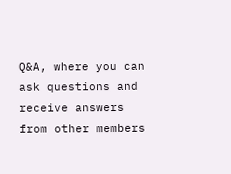Q&A, where you can ask questions and receive answers from other members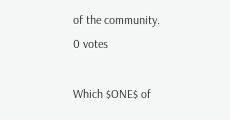of the community.
0 votes

Which $ONE$ of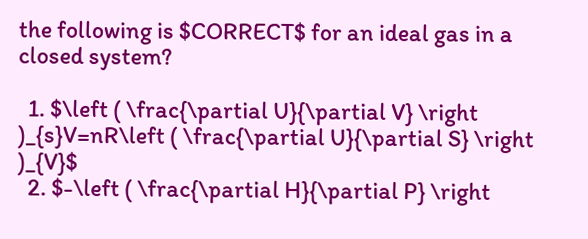the following is $CORRECT$ for an ideal gas in a closed system?

  1. $\left ( \frac{\partial U}{\partial V} \right )_{s}V=nR\left ( \frac{\partial U}{\partial S} \right )_{V}$
  2. $-\left ( \frac{\partial H}{\partial P} \right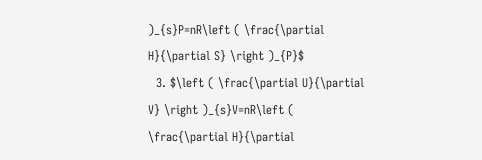)_{s}P=nR\left ( \frac{\partial H}{\partial S} \right )_{P}$
  3. $\left ( \frac{\partial U}{\partial V} \right )_{s}V=nR\left ( \frac{\partial H}{\partial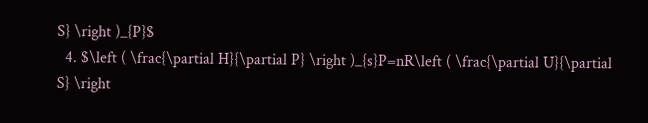S} \right )_{P}$
  4. $\left ( \frac{\partial H}{\partial P} \right )_{s}P=nR\left ( \frac{\partial U}{\partial S} \right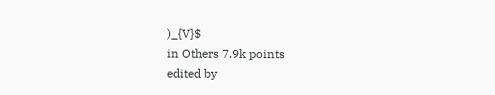)_{V}$
in Others 7.9k points
edited by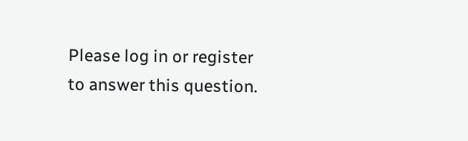Please log in or register to answer this question.